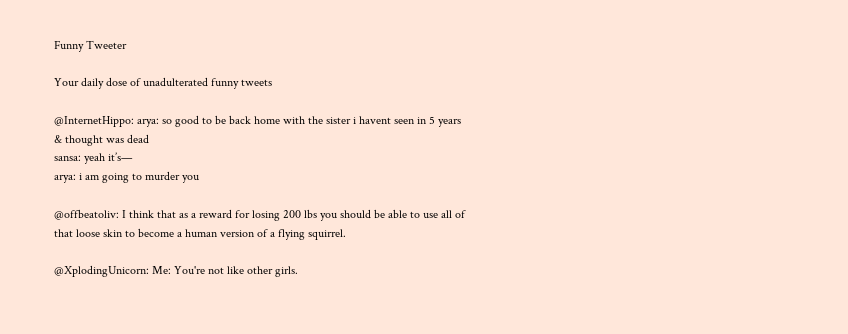Funny Tweeter

Your daily dose of unadulterated funny tweets

@InternetHippo: arya: so good to be back home with the sister i havent seen in 5 years & thought was dead
sansa: yeah it’s—
arya: i am going to murder you

@offbeatoliv: I think that as a reward for losing 200 lbs you should be able to use all of that loose skin to become a human version of a flying squirrel.

@XplodingUnicorn: Me: You're not like other girls.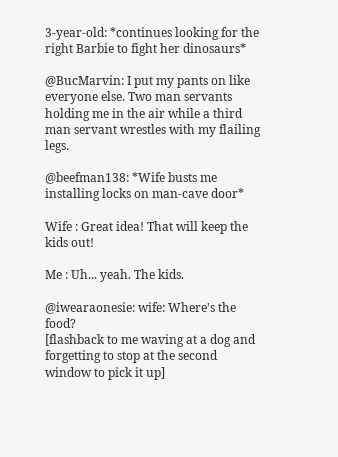3-year-old: *continues looking for the right Barbie to fight her dinosaurs*

@BucMarvin: I put my pants on like everyone else. Two man servants holding me in the air while a third man servant wrestles with my flailing legs.

@beefman138: *Wife busts me installing locks on man-cave door*

Wife : Great idea! That will keep the kids out!

Me : Uh... yeah. The kids.

@iwearaonesie: wife: Where's the food?
[flashback to me waving at a dog and forgetting to stop at the second window to pick it up]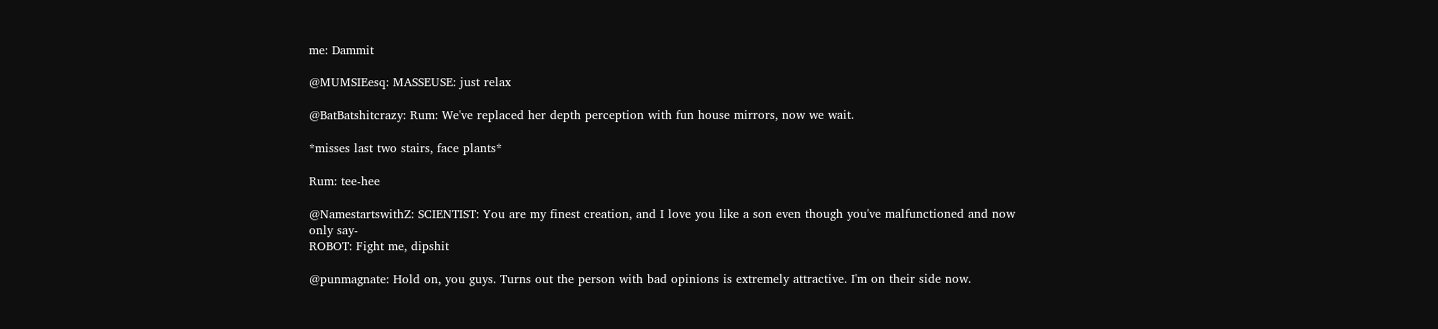me: Dammit

@MUMSIEesq: MASSEUSE: just relax

@BatBatshitcrazy: Rum: We've replaced her depth perception with fun house mirrors, now we wait.

*misses last two stairs, face plants*

Rum: tee-hee

@NamestartswithZ: SCIENTIST: You are my finest creation, and I love you like a son even though you've malfunctioned and now only say-
ROBOT: Fight me, dipshit

@punmagnate: Hold on, you guys. Turns out the person with bad opinions is extremely attractive. I'm on their side now.